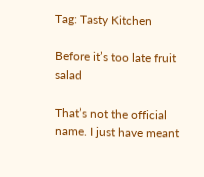Tag: Tasty Kitchen

Before it’s too late fruit salad

That’s not the official name. I just have meant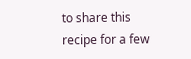to share this recipe for a few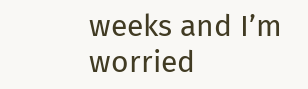weeks and I’m worried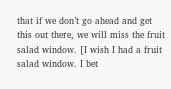that if we don’t go ahead and get this out there, we will miss the fruit salad window. [I wish I had a fruit salad window. I bet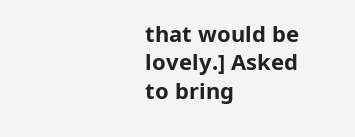that would be lovely.] Asked to bring